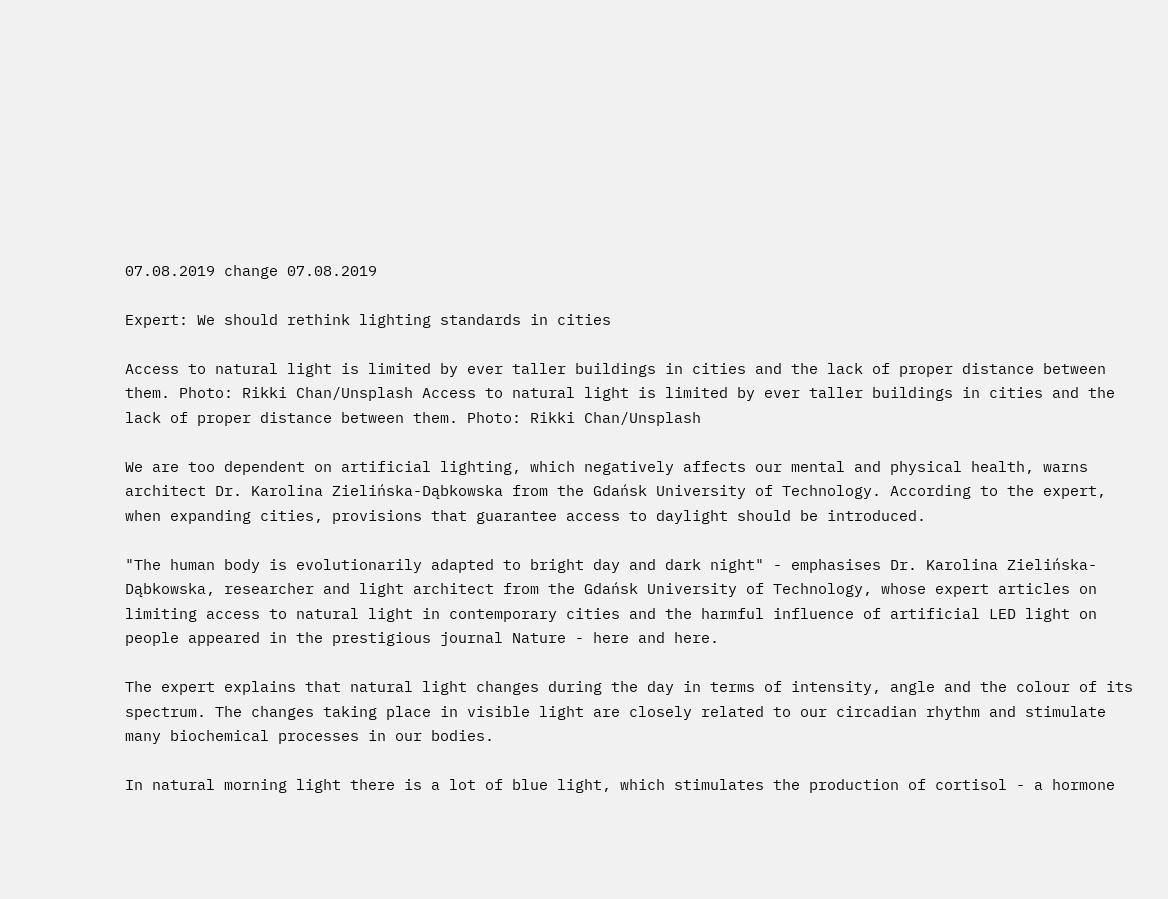07.08.2019 change 07.08.2019

Expert: We should rethink lighting standards in cities

Access to natural light is limited by ever taller buildings in cities and the lack of proper distance between them. Photo: Rikki Chan/Unsplash Access to natural light is limited by ever taller buildings in cities and the lack of proper distance between them. Photo: Rikki Chan/Unsplash

We are too dependent on artificial lighting, which negatively affects our mental and physical health, warns architect Dr. Karolina Zielińska-Dąbkowska from the Gdańsk University of Technology. According to the expert, when expanding cities, provisions that guarantee access to daylight should be introduced.

"The human body is evolutionarily adapted to bright day and dark night" - emphasises Dr. Karolina Zielińska-Dąbkowska, researcher and light architect from the Gdańsk University of Technology, whose expert articles on limiting access to natural light in contemporary cities and the harmful influence of artificial LED light on people appeared in the prestigious journal Nature - here and here.

The expert explains that natural light changes during the day in terms of intensity, angle and the colour of its spectrum. The changes taking place in visible light are closely related to our circadian rhythm and stimulate many biochemical processes in our bodies.

In natural morning light there is a lot of blue light, which stimulates the production of cortisol - a hormone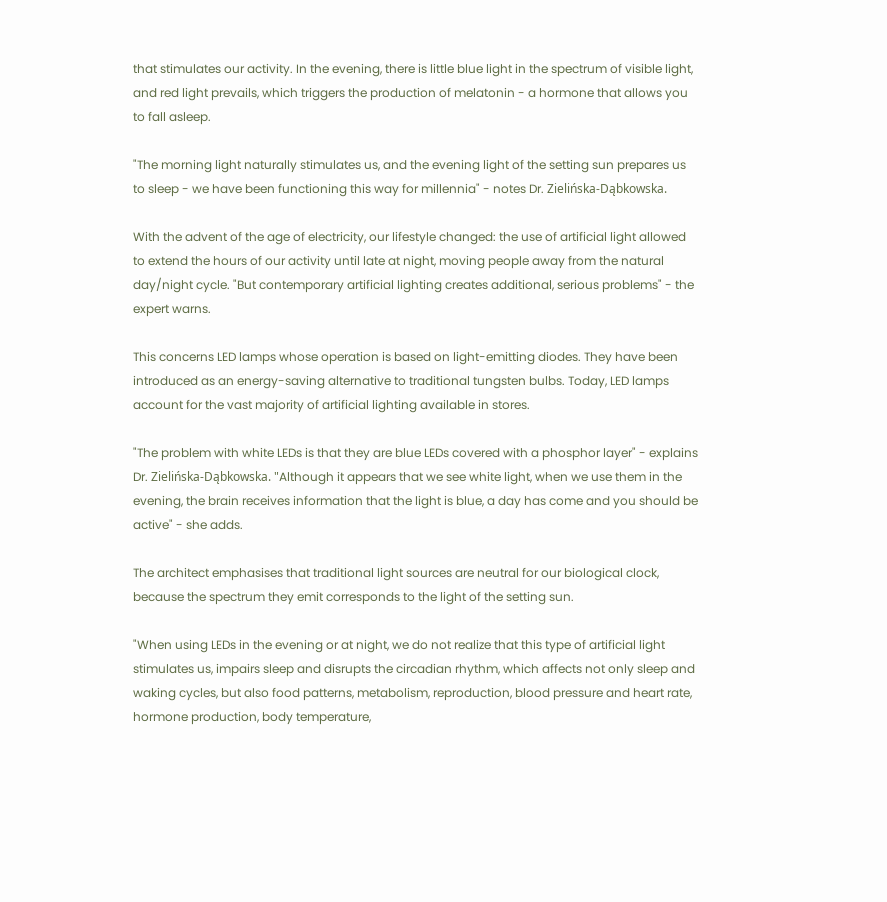that stimulates our activity. In the evening, there is little blue light in the spectrum of visible light, and red light prevails, which triggers the production of melatonin - a hormone that allows you to fall asleep.

"The morning light naturally stimulates us, and the evening light of the setting sun prepares us to sleep - we have been functioning this way for millennia" - notes Dr. Zielińska-Dąbkowska.

With the advent of the age of electricity, our lifestyle changed: the use of artificial light allowed to extend the hours of our activity until late at night, moving people away from the natural day/night cycle. "But contemporary artificial lighting creates additional, serious problems" - the expert warns.

This concerns LED lamps whose operation is based on light-emitting diodes. They have been introduced as an energy-saving alternative to traditional tungsten bulbs. Today, LED lamps account for the vast majority of artificial lighting available in stores.

"The problem with white LEDs is that they are blue LEDs covered with a phosphor layer" - explains Dr. Zielińska-Dąbkowska. "Although it appears that we see white light, when we use them in the evening, the brain receives information that the light is blue, a day has come and you should be active" - she adds.

The architect emphasises that traditional light sources are neutral for our biological clock, because the spectrum they emit corresponds to the light of the setting sun.

"When using LEDs in the evening or at night, we do not realize that this type of artificial light stimulates us, impairs sleep and disrupts the circadian rhythm, which affects not only sleep and waking cycles, but also food patterns, metabolism, reproduction, blood pressure and heart rate, hormone production, body temperature,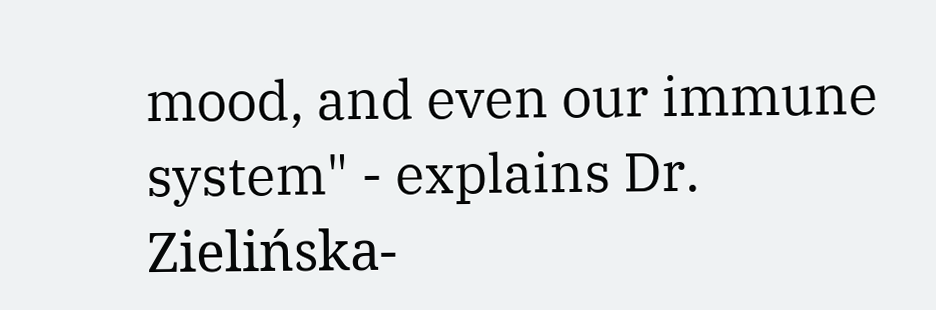mood, and even our immune system" - explains Dr. Zielińska-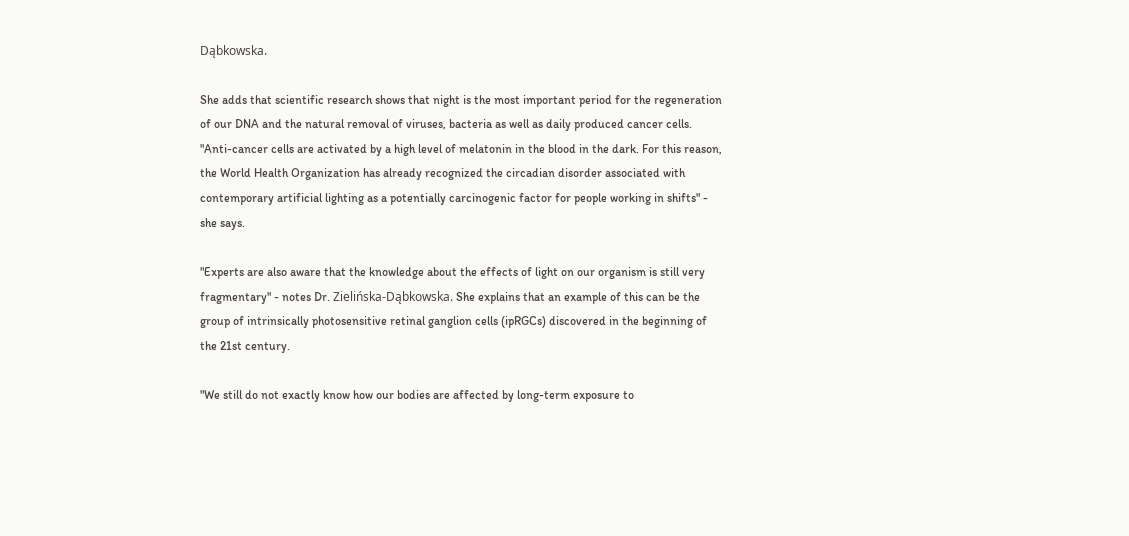Dąbkowska.

She adds that scientific research shows that night is the most important period for the regeneration of our DNA and the natural removal of viruses, bacteria as well as daily produced cancer cells. "Anti-cancer cells are activated by a high level of melatonin in the blood in the dark. For this reason, the World Health Organization has already recognized the circadian disorder associated with contemporary artificial lighting as a potentially carcinogenic factor for people working in shifts" - she says.

"Experts are also aware that the knowledge about the effects of light on our organism is still very fragmentary" - notes Dr. Zielińska-Dąbkowska. She explains that an example of this can be the group of intrinsically photosensitive retinal ganglion cells (ipRGCs) discovered in the beginning of the 21st century.

"We still do not exactly know how our bodies are affected by long-term exposure to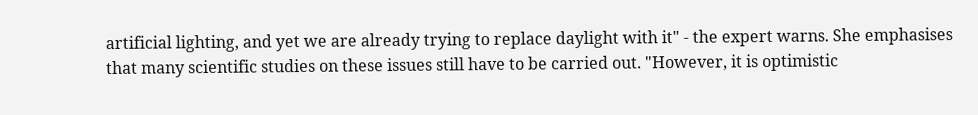artificial lighting, and yet we are already trying to replace daylight with it" - the expert warns. She emphasises that many scientific studies on these issues still have to be carried out. "However, it is optimistic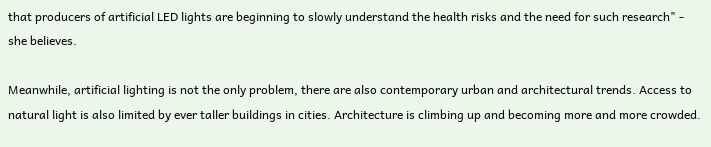that producers of artificial LED lights are beginning to slowly understand the health risks and the need for such research" - she believes.

Meanwhile, artificial lighting is not the only problem, there are also contemporary urban and architectural trends. Access to natural light is also limited by ever taller buildings in cities. Architecture is climbing up and becoming more and more crowded.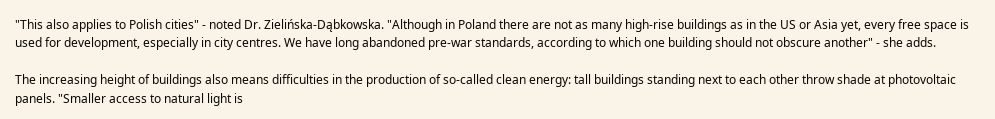"This also applies to Polish cities" - noted Dr. Zielińska-Dąbkowska. "Although in Poland there are not as many high-rise buildings as in the US or Asia yet, every free space is used for development, especially in city centres. We have long abandoned pre-war standards, according to which one building should not obscure another" - she adds.

The increasing height of buildings also means difficulties in the production of so-called clean energy: tall buildings standing next to each other throw shade at photovoltaic panels. "Smaller access to natural light is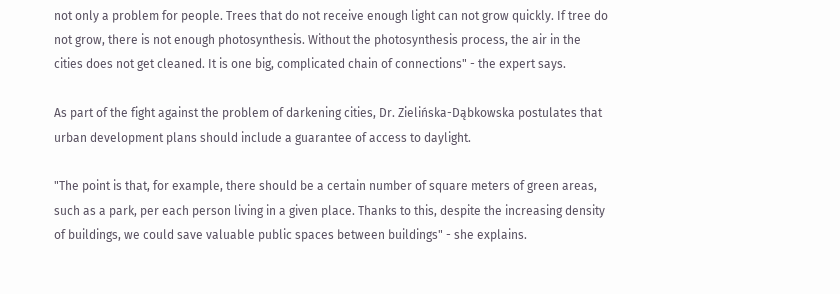not only a problem for people. Trees that do not receive enough light can not grow quickly. If tree do not grow, there is not enough photosynthesis. Without the photosynthesis process, the air in the cities does not get cleaned. It is one big, complicated chain of connections" - the expert says.

As part of the fight against the problem of darkening cities, Dr. Zielińska-Dąbkowska postulates that urban development plans should include a guarantee of access to daylight.

"The point is that, for example, there should be a certain number of square meters of green areas, such as a park, per each person living in a given place. Thanks to this, despite the increasing density of buildings, we could save valuable public spaces between buildings" - she explains.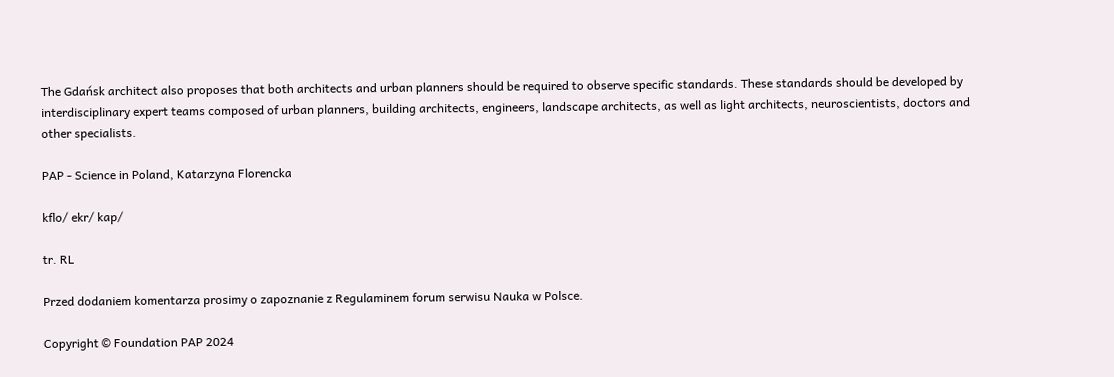The Gdańsk architect also proposes that both architects and urban planners should be required to observe specific standards. These standards should be developed by interdisciplinary expert teams composed of urban planners, building architects, engineers, landscape architects, as well as light architects, neuroscientists, doctors and other specialists.

PAP - Science in Poland, Katarzyna Florencka

kflo/ ekr/ kap/

tr. RL

Przed dodaniem komentarza prosimy o zapoznanie z Regulaminem forum serwisu Nauka w Polsce.

Copyright © Foundation PAP 2024